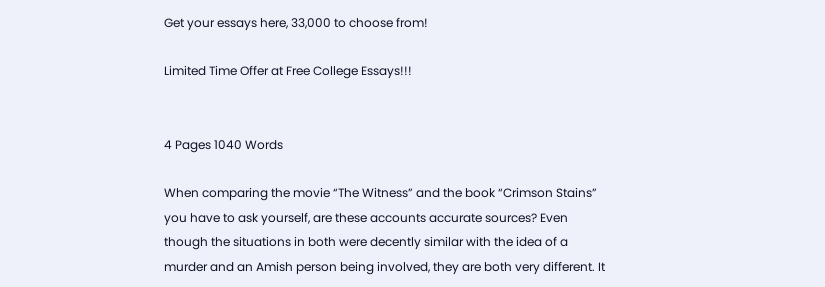Get your essays here, 33,000 to choose from!

Limited Time Offer at Free College Essays!!!


4 Pages 1040 Words

When comparing the movie “The Witness” and the book “Crimson Stains” you have to ask yourself, are these accounts accurate sources? Even though the situations in both were decently similar with the idea of a murder and an Amish person being involved, they are both very different. It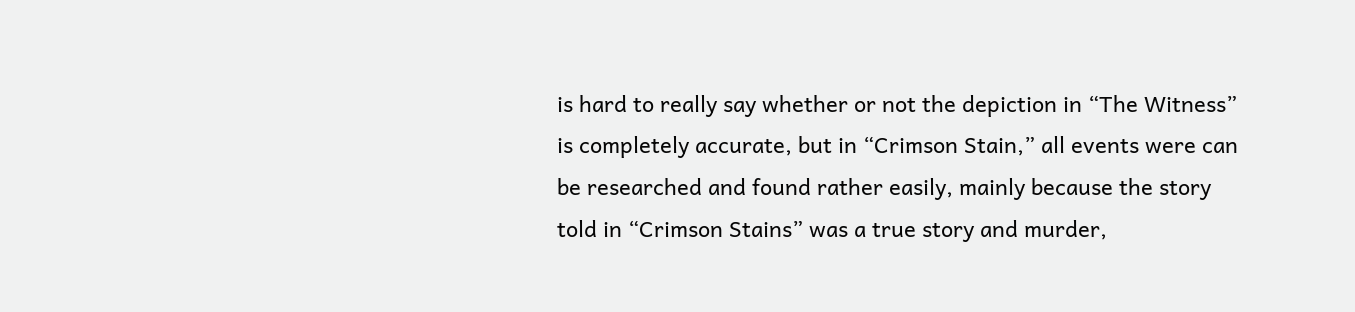is hard to really say whether or not the depiction in “The Witness” is completely accurate, but in “Crimson Stain,” all events were can be researched and found rather easily, mainly because the story told in “Crimson Stains” was a true story and murder,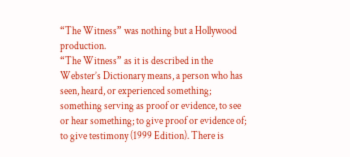“The Witness” was nothing but a Hollywood production.
“The Witness” as it is described in the Webster’s Dictionary means, a person who has seen, heard, or experienced something; something serving as proof or evidence, to see or hear something; to give proof or evidence of; to give testimony (1999 Edition). There is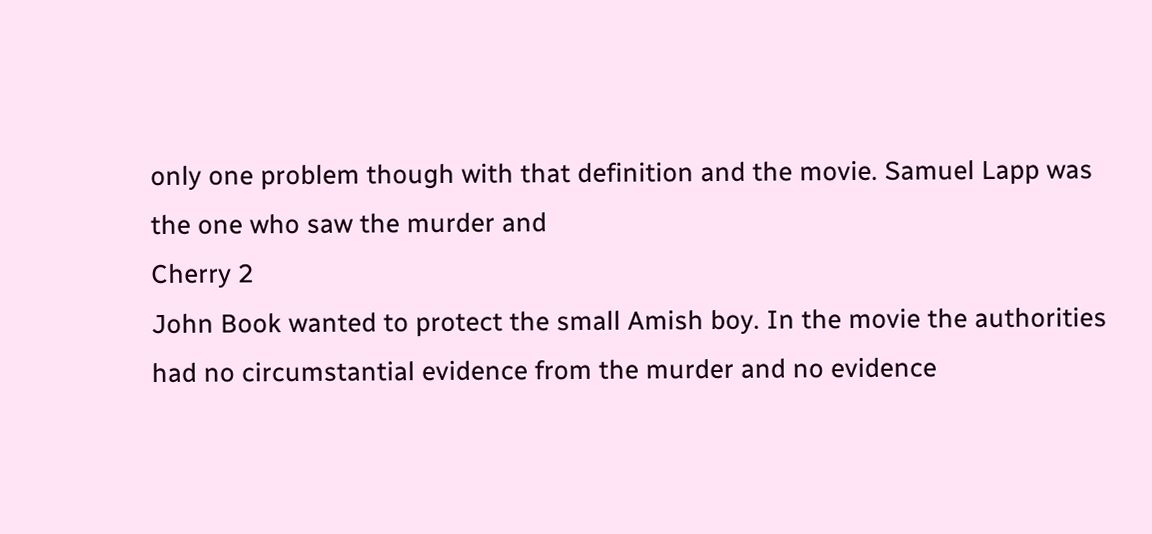only one problem though with that definition and the movie. Samuel Lapp was the one who saw the murder and
Cherry 2
John Book wanted to protect the small Amish boy. In the movie the authorities had no circumstantial evidence from the murder and no evidence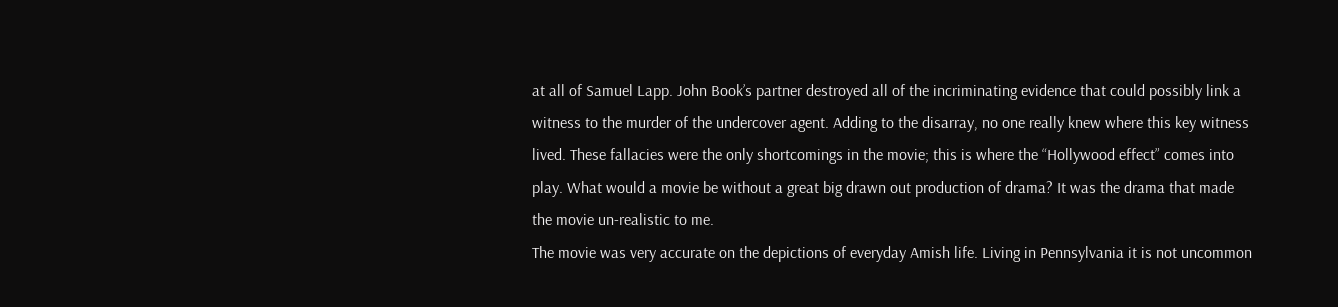at all of Samuel Lapp. John Book’s partner destroyed all of the incriminating evidence that could possibly link a witness to the murder of the undercover agent. Adding to the disarray, no one really knew where this key witness lived. These fallacies were the only shortcomings in the movie; this is where the “Hollywood effect” comes into play. What would a movie be without a great big drawn out production of drama? It was the drama that made the movie un-realistic to me.
The movie was very accurate on the depictions of everyday Amish life. Living in Pennsylvania it is not uncommon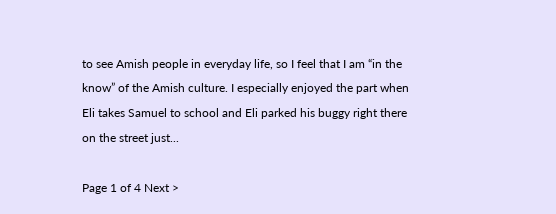to see Amish people in everyday life, so I feel that I am “in the know” of the Amish culture. I especially enjoyed the part when Eli takes Samuel to school and Eli parked his buggy right there on the street just...

Page 1 of 4 Next >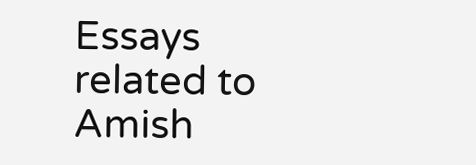Essays related to Amish